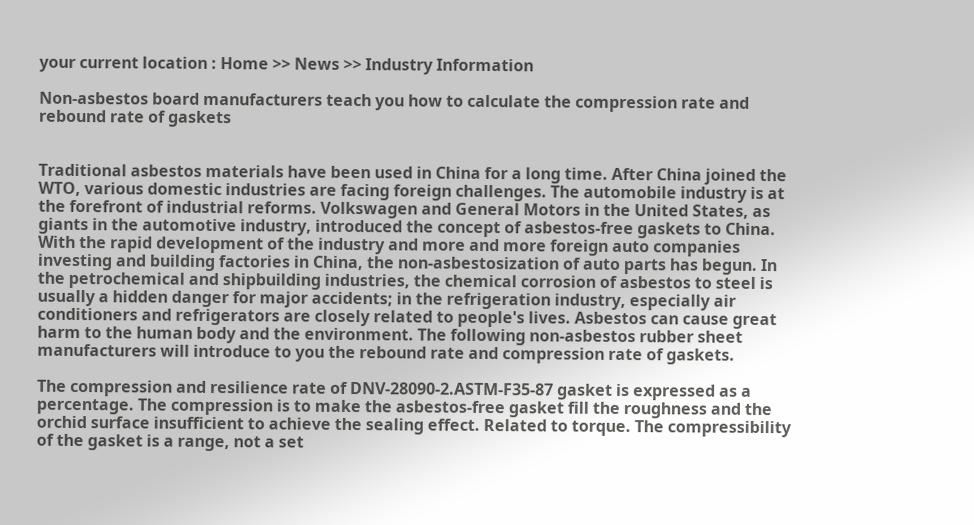your current location : Home >> News >> Industry Information

Non-asbestos board manufacturers teach you how to calculate the compression rate and rebound rate of gaskets


Traditional asbestos materials have been used in China for a long time. After China joined the WTO, various domestic industries are facing foreign challenges. The automobile industry is at the forefront of industrial reforms. Volkswagen and General Motors in the United States, as giants in the automotive industry, introduced the concept of asbestos-free gaskets to China. With the rapid development of the industry and more and more foreign auto companies investing and building factories in China, the non-asbestosization of auto parts has begun. In the petrochemical and shipbuilding industries, the chemical corrosion of asbestos to steel is usually a hidden danger for major accidents; in the refrigeration industry, especially air conditioners and refrigerators are closely related to people's lives. Asbestos can cause great harm to the human body and the environment. The following non-asbestos rubber sheet manufacturers will introduce to you the rebound rate and compression rate of gaskets.

The compression and resilience rate of DNV-28090-2.ASTM-F35-87 gasket is expressed as a percentage. The compression is to make the asbestos-free gasket fill the roughness and the orchid surface insufficient to achieve the sealing effect. Related to torque. The compressibility of the gasket is a range, not a set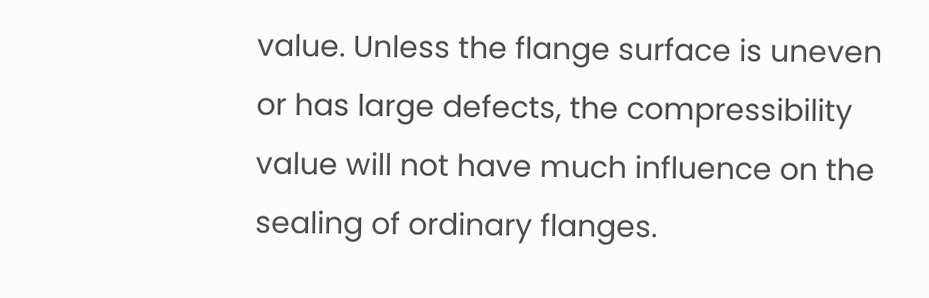value. Unless the flange surface is uneven or has large defects, the compressibility value will not have much influence on the sealing of ordinary flanges.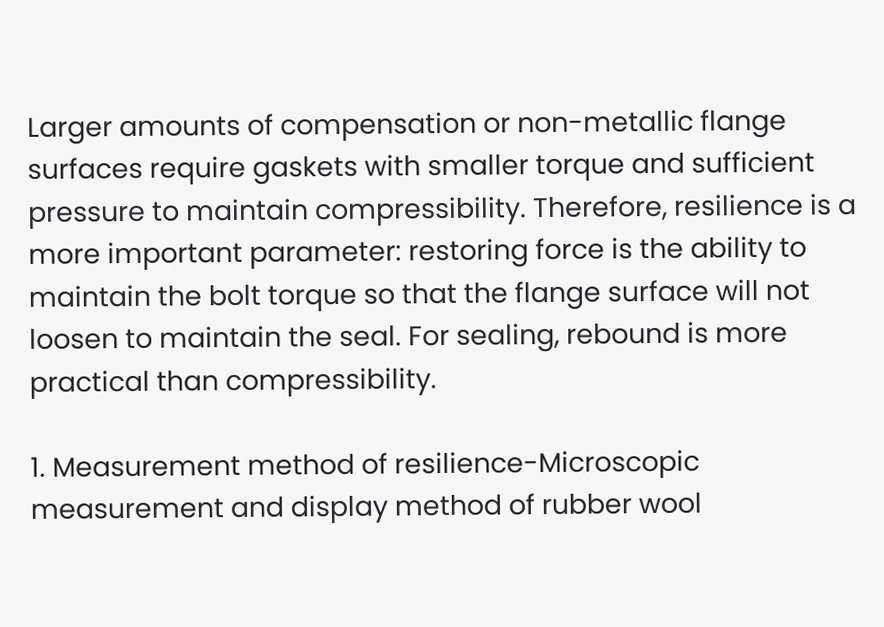Larger amounts of compensation or non-metallic flange surfaces require gaskets with smaller torque and sufficient pressure to maintain compressibility. Therefore, resilience is a more important parameter: restoring force is the ability to maintain the bolt torque so that the flange surface will not loosen to maintain the seal. For sealing, rebound is more practical than compressibility.

1. Measurement method of resilience-Microscopic measurement and display method of rubber wool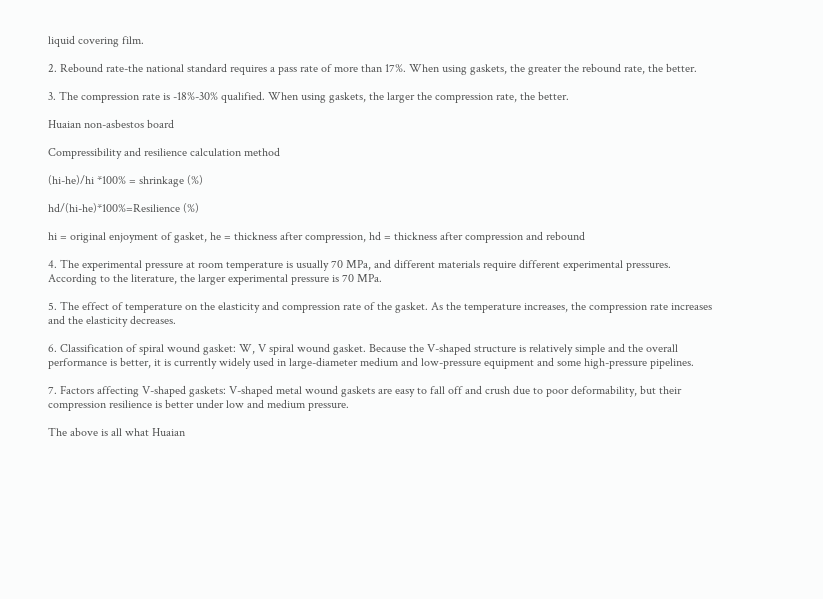liquid covering film.

2. Rebound rate-the national standard requires a pass rate of more than 17%. When using gaskets, the greater the rebound rate, the better.

3. The compression rate is -18%-30% qualified. When using gaskets, the larger the compression rate, the better.

Huaian non-asbestos board

Compressibility and resilience calculation method

(hi-he)/hi *100% = shrinkage (%)

hd/(hi-he)*100%=Resilience (%)

hi = original enjoyment of gasket, he = thickness after compression, hd = thickness after compression and rebound

4. The experimental pressure at room temperature is usually 70 MPa, and different materials require different experimental pressures. According to the literature, the larger experimental pressure is 70 MPa.

5. The effect of temperature on the elasticity and compression rate of the gasket. As the temperature increases, the compression rate increases and the elasticity decreases.

6. Classification of spiral wound gasket: W, V spiral wound gasket. Because the V-shaped structure is relatively simple and the overall performance is better, it is currently widely used in large-diameter medium and low-pressure equipment and some high-pressure pipelines.

7. Factors affecting V-shaped gaskets: V-shaped metal wound gaskets are easy to fall off and crush due to poor deformability, but their compression resilience is better under low and medium pressure.

The above is all what Huaian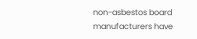non-asbestos board manufacturers have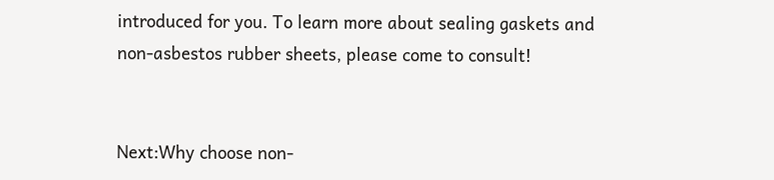introduced for you. To learn more about sealing gaskets and non-asbestos rubber sheets, please come to consult!


Next:Why choose non-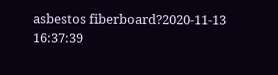asbestos fiberboard?2020-11-13 16:37:39